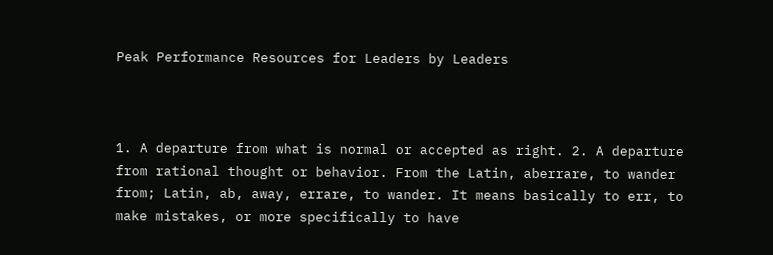Peak Performance Resources for Leaders by Leaders



1. A departure from what is normal or accepted as right. 2. A departure from rational thought or behavior. From the Latin, aberrare, to wander from; Latin, ab, away, errare, to wander. It means basically to err, to make mistakes, or more specifically to have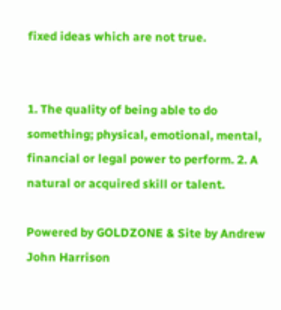fixed ideas which are not true.


1. The quality of being able to do something; physical, emotional, mental, financial or legal power to perform. 2. A natural or acquired skill or talent.

Powered by GOLDZONE & Site by Andrew John Harrison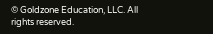© Goldzone Education, LLC. All rights reserved.